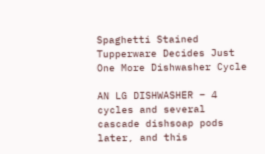Spaghetti Stained Tupperware Decides Just One More Dishwasher Cycle

AN LG DISHWASHER – 4 cycles and several cascade dishsoap pods later, and this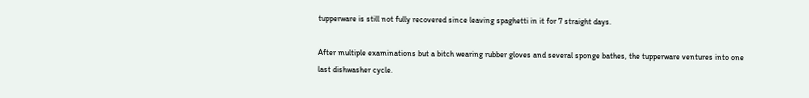tupperware is still not fully recovered since leaving spaghetti in it for 7 straight days.

After multiple examinations but a bitch wearing rubber gloves and several sponge bathes, the tupperware ventures into one last dishwasher cycle.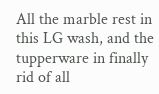All the marble rest in this LG wash, and the tupperware in finally rid of all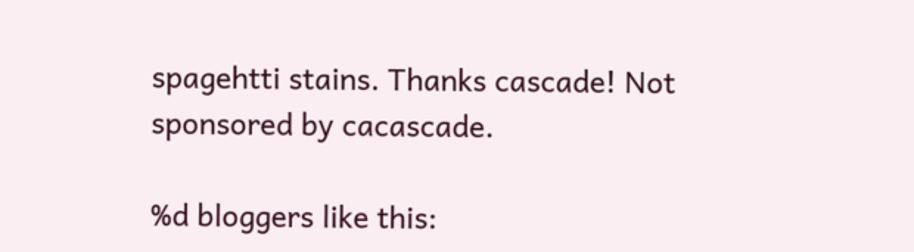spagehtti stains. Thanks cascade! Not sponsored by cacascade.

%d bloggers like this: